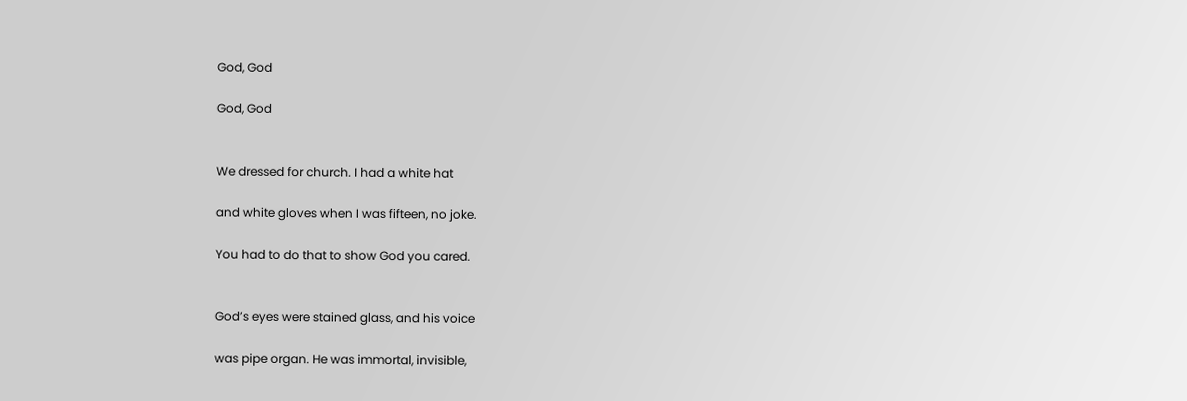God, God

God, God


We dressed for church. I had a white hat

and white gloves when I was fifteen, no joke.

You had to do that to show God you cared.


God’s eyes were stained glass, and his voice

was pipe organ. He was immortal, invisible,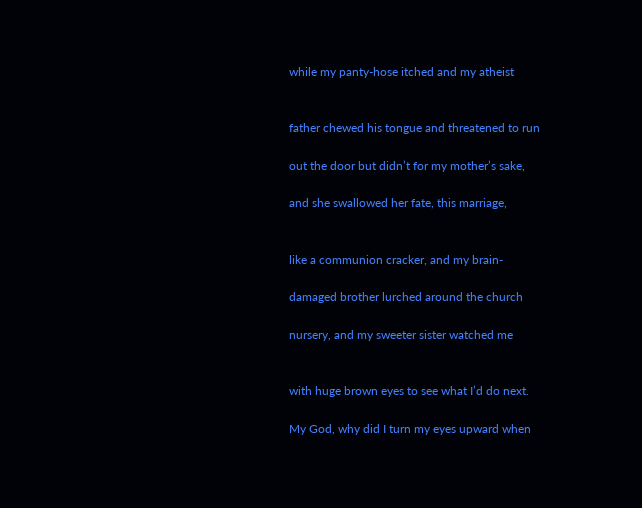while my panty-hose itched and my atheist


father chewed his tongue and threatened to run

out the door but didn’t for my mother’s sake,

and she swallowed her fate, this marriage,


like a communion cracker, and my brain-

damaged brother lurched around the church

nursery, and my sweeter sister watched me


with huge brown eyes to see what I’d do next.

My God, why did I turn my eyes upward when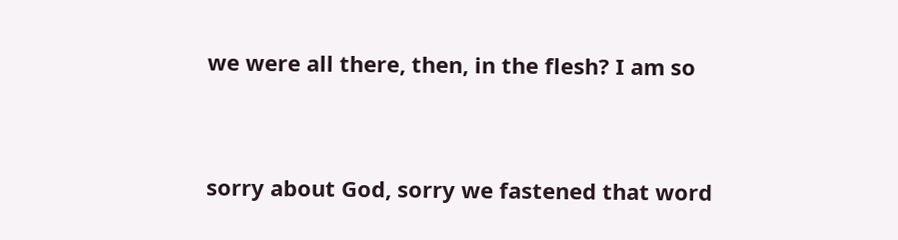we were all there, then, in the flesh? I am so


sorry about God, sorry we fastened that word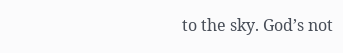to the sky. God’s not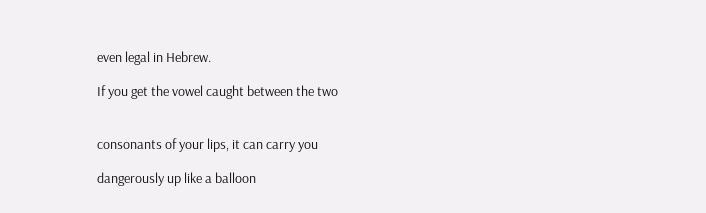even legal in Hebrew.

If you get the vowel caught between the two


consonants of your lips, it can carry you

dangerously up like a balloon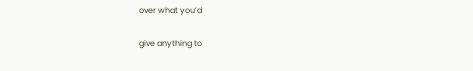over what you’d

give anything to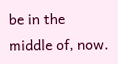be in the middle of, now.